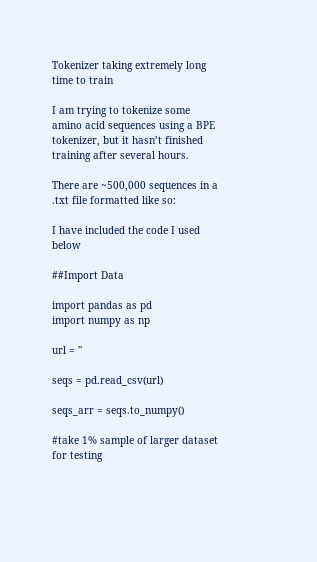Tokenizer taking extremely long time to train

I am trying to tokenize some amino acid sequences using a BPE tokenizer, but it hasn’t finished training after several hours.

There are ~500,000 sequences in a .txt file formatted like so:

I have included the code I used below

##Import Data

import pandas as pd
import numpy as np

url = ''

seqs = pd.read_csv(url)

seqs_arr = seqs.to_numpy()

#take 1% sample of larger dataset for testing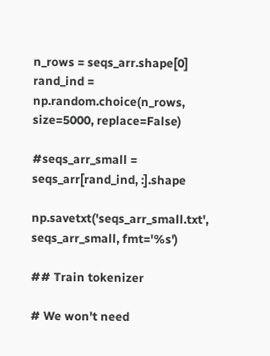n_rows = seqs_arr.shape[0]
rand_ind = np.random.choice(n_rows, size=5000, replace=False)

#seqs_arr_small = seqs_arr[rand_ind, :].shape

np.savetxt('seqs_arr_small.txt', seqs_arr_small, fmt='%s')

## Train tokenizer

# We won't need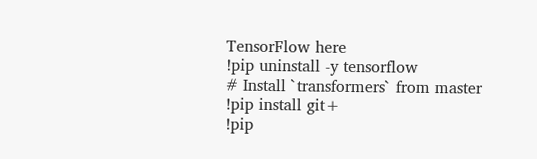TensorFlow here
!pip uninstall -y tensorflow
# Install `transformers` from master
!pip install git+
!pip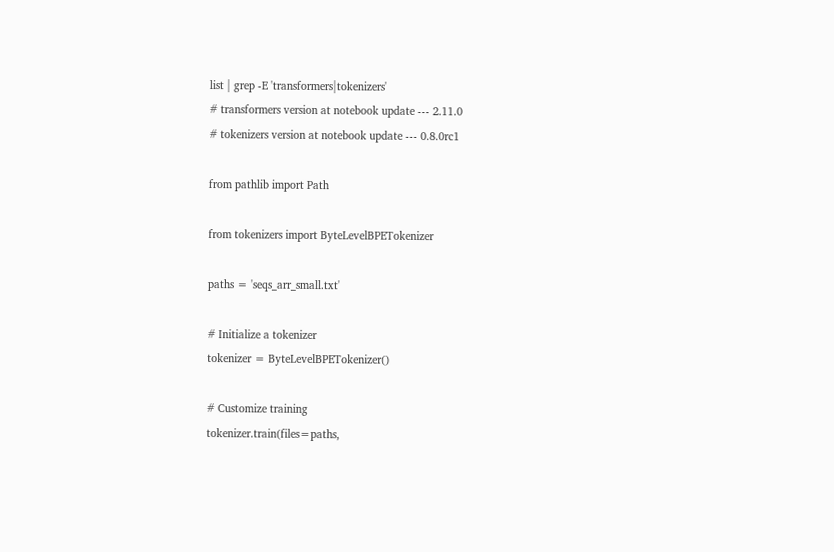list | grep -E 'transformers|tokenizers'
# transformers version at notebook update --- 2.11.0
# tokenizers version at notebook update --- 0.8.0rc1

from pathlib import Path

from tokenizers import ByteLevelBPETokenizer

paths = 'seqs_arr_small.txt'

# Initialize a tokenizer
tokenizer = ByteLevelBPETokenizer()

# Customize training
tokenizer.train(files=paths,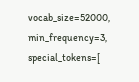vocab_size=52000, min_frequency=3, special_tokens=[